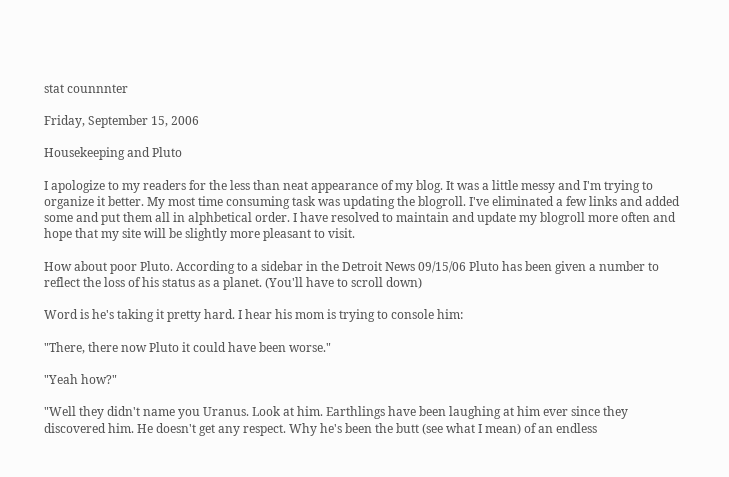stat counnnter

Friday, September 15, 2006

Housekeeping and Pluto

I apologize to my readers for the less than neat appearance of my blog. It was a little messy and I'm trying to organize it better. My most time consuming task was updating the blogroll. I've eliminated a few links and added some and put them all in alphbetical order. I have resolved to maintain and update my blogroll more often and hope that my site will be slightly more pleasant to visit.

How about poor Pluto. According to a sidebar in the Detroit News 09/15/06 Pluto has been given a number to reflect the loss of his status as a planet. (You'll have to scroll down)

Word is he's taking it pretty hard. I hear his mom is trying to console him:

"There, there now Pluto it could have been worse."

"Yeah how?"

"Well they didn't name you Uranus. Look at him. Earthlings have been laughing at him ever since they discovered him. He doesn't get any respect. Why he's been the butt (see what I mean) of an endless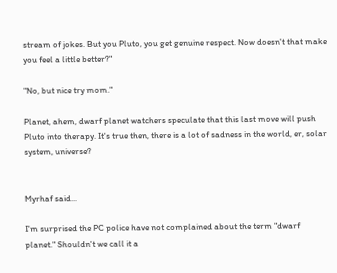stream of jokes. But you Pluto, you get genuine respect. Now doesn't that make you feel a little better?"

"No, but nice try mom."

Planet, ahem, dwarf planet watchers speculate that this last move will push Pluto into therapy. It's true then, there is a lot of sadness in the world, er, solar system, universe?


Myrhaf said...

I'm surprised the PC police have not complained about the term "dwarf planet." Shouldn't we call it a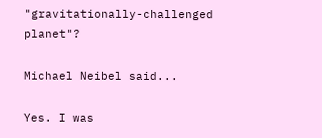"gravitationally-challenged planet"?

Michael Neibel said...

Yes. I was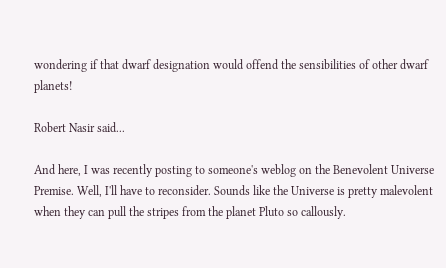wondering if that dwarf designation would offend the sensibilities of other dwarf planets!

Robert Nasir said...

And here, I was recently posting to someone's weblog on the Benevolent Universe Premise. Well, I'll have to reconsider. Sounds like the Universe is pretty malevolent when they can pull the stripes from the planet Pluto so callously.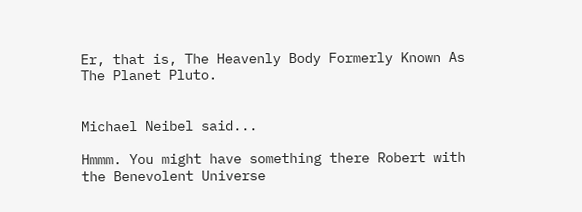Er, that is, The Heavenly Body Formerly Known As The Planet Pluto.


Michael Neibel said...

Hmmm. You might have something there Robert with the Benevolent Universe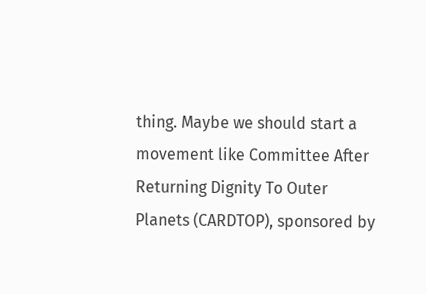thing. Maybe we should start a movement like Committee After Returning Dignity To Outer Planets (CARDTOP), sponsored by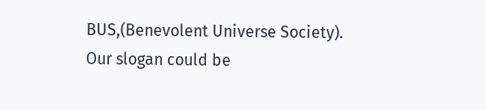BUS,(Benevolent Universe Society).
Our slogan could be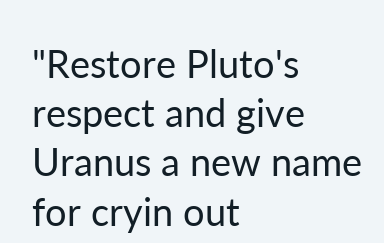"Restore Pluto's respect and give Uranus a new name for cryin out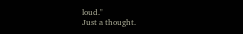loud."
Just a thought.